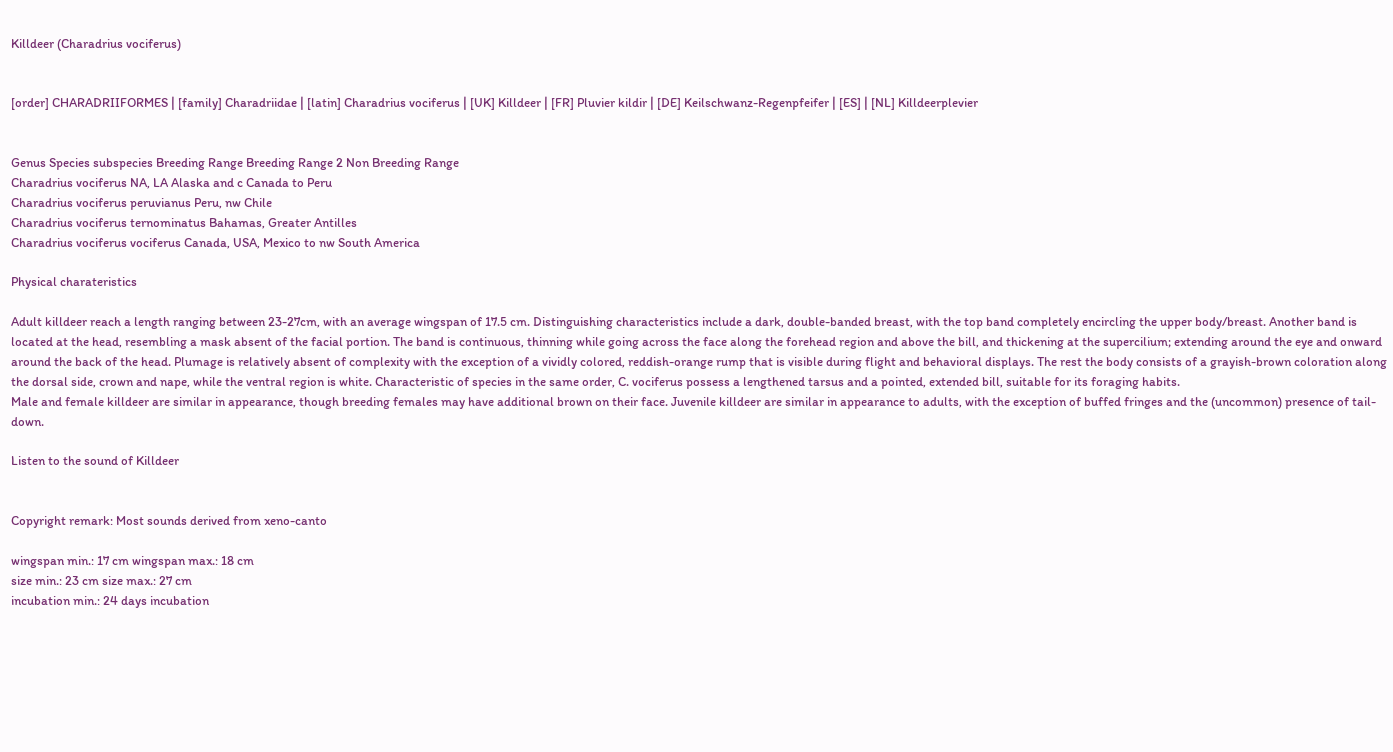Killdeer (Charadrius vociferus)


[order] CHARADRIIFORMES | [family] Charadriidae | [latin] Charadrius vociferus | [UK] Killdeer | [FR] Pluvier kildir | [DE] Keilschwanz-Regenpfeifer | [ES] | [NL] Killdeerplevier


Genus Species subspecies Breeding Range Breeding Range 2 Non Breeding Range
Charadrius vociferus NA, LA Alaska and c Canada to Peru
Charadrius vociferus peruvianus Peru, nw Chile
Charadrius vociferus ternominatus Bahamas, Greater Antilles
Charadrius vociferus vociferus Canada, USA, Mexico to nw South America

Physical charateristics

Adult killdeer reach a length ranging between 23-27cm, with an average wingspan of 17.5 cm. Distinguishing characteristics include a dark, double-banded breast, with the top band completely encircling the upper body/breast. Another band is located at the head, resembling a mask absent of the facial portion. The band is continuous, thinning while going across the face along the forehead region and above the bill, and thickening at the supercilium; extending around the eye and onward around the back of the head. Plumage is relatively absent of complexity with the exception of a vividly colored, reddish-orange rump that is visible during flight and behavioral displays. The rest the body consists of a grayish-brown coloration along the dorsal side, crown and nape, while the ventral region is white. Characteristic of species in the same order, C. vociferus possess a lengthened tarsus and a pointed, extended bill, suitable for its foraging habits.
Male and female killdeer are similar in appearance, though breeding females may have additional brown on their face. Juvenile killdeer are similar in appearance to adults, with the exception of buffed fringes and the (uncommon) presence of tail-down.

Listen to the sound of Killdeer


Copyright remark: Most sounds derived from xeno-canto

wingspan min.: 17 cm wingspan max.: 18 cm
size min.: 23 cm size max.: 27 cm
incubation min.: 24 days incubation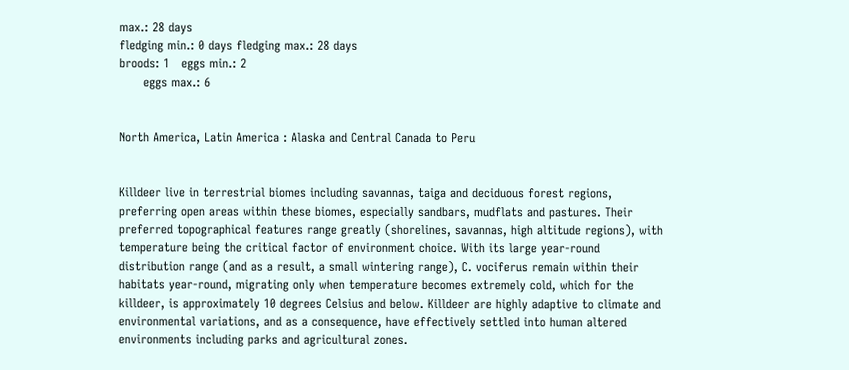max.: 28 days
fledging min.: 0 days fledging max.: 28 days
broods: 1   eggs min.: 2
      eggs max.: 6


North America, Latin America : Alaska and Central Canada to Peru


Killdeer live in terrestrial biomes including savannas, taiga and deciduous forest regions, preferring open areas within these biomes, especially sandbars, mudflats and pastures. Their preferred topographical features range greatly (shorelines, savannas, high altitude regions), with temperature being the critical factor of environment choice. With its large year-round distribution range (and as a result, a small wintering range), C. vociferus remain within their habitats year-round, migrating only when temperature becomes extremely cold, which for the killdeer, is approximately 10 degrees Celsius and below. Killdeer are highly adaptive to climate and environmental variations, and as a consequence, have effectively settled into human altered environments including parks and agricultural zones.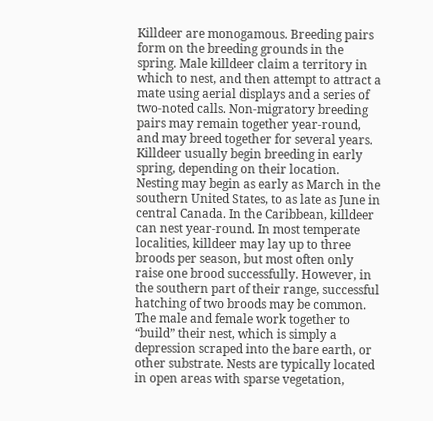Killdeer are monogamous. Breeding pairs form on the breeding grounds in the spring. Male killdeer claim a territory in which to nest, and then attempt to attract a mate using aerial displays and a series of two-noted calls. Non-migratory breeding pairs may remain together year-round, and may breed together for several years.
Killdeer usually begin breeding in early spring, depending on their location. Nesting may begin as early as March in the southern United States, to as late as June in central Canada. In the Caribbean, killdeer can nest year-round. In most temperate localities, killdeer may lay up to three broods per season, but most often only raise one brood successfully. However, in the southern part of their range, successful hatching of two broods may be common.
The male and female work together to “build” their nest, which is simply a depression scraped into the bare earth, or other substrate. Nests are typically located in open areas with sparse vegetation,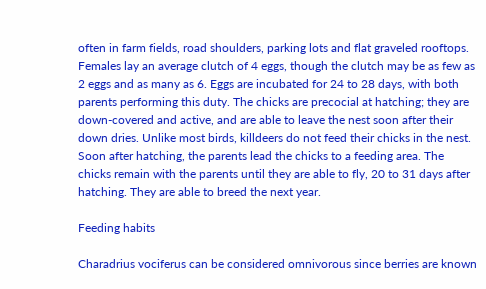often in farm fields, road shoulders, parking lots and flat graveled rooftops. Females lay an average clutch of 4 eggs, though the clutch may be as few as 2 eggs and as many as 6. Eggs are incubated for 24 to 28 days, with both parents performing this duty. The chicks are precocial at hatching; they are down-covered and active, and are able to leave the nest soon after their down dries. Unlike most birds, killdeers do not feed their chicks in the nest. Soon after hatching, the parents lead the chicks to a feeding area. The chicks remain with the parents until they are able to fly, 20 to 31 days after hatching. They are able to breed the next year.

Feeding habits

Charadrius vociferus can be considered omnivorous since berries are known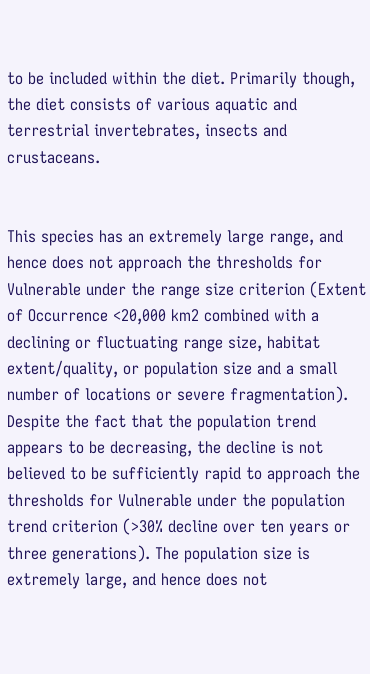to be included within the diet. Primarily though, the diet consists of various aquatic and terrestrial invertebrates, insects and crustaceans.


This species has an extremely large range, and hence does not approach the thresholds for Vulnerable under the range size criterion (Extent of Occurrence <20,000 km2 combined with a declining or fluctuating range size, habitat extent/quality, or population size and a small number of locations or severe fragmentation). Despite the fact that the population trend appears to be decreasing, the decline is not believed to be sufficiently rapid to approach the thresholds for Vulnerable under the population trend criterion (>30% decline over ten years or three generations). The population size is extremely large, and hence does not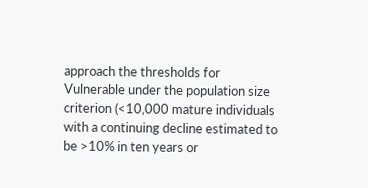approach the thresholds for Vulnerable under the population size criterion (<10,000 mature individuals with a continuing decline estimated to be >10% in ten years or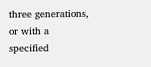three generations, or with a specified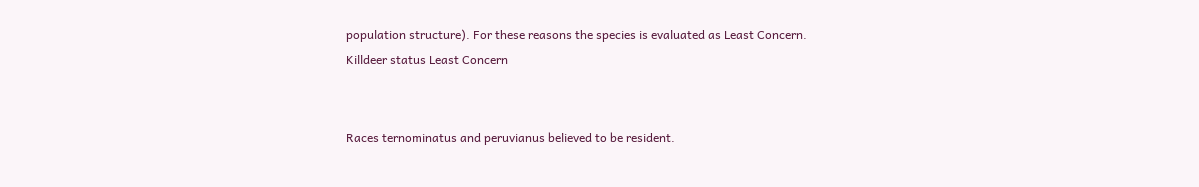population structure). For these reasons the species is evaluated as Least Concern.
Killdeer status Least Concern


Races ternominatus and peruvianus believed to be resident.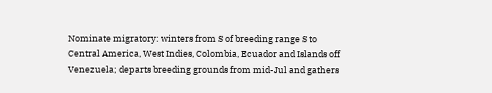Nominate migratory: winters from S of breeding range S to Central America, West Indies, Colombia, Ecuador and Islands off Venezuela; departs breeding grounds from mid-Jul and gathers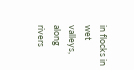in flocks in wet valleys, along rivers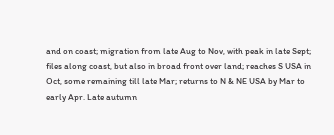and on coast; migration from late Aug to Nov, with peak in late Sept; files along coast, but also in broad front over land; reaches S USA in Oct, some remaining till late Mar; returns to N & NE USA by Mar to early Apr. Late autumn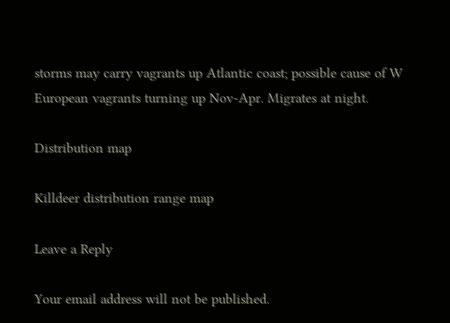storms may carry vagrants up Atlantic coast; possible cause of W European vagrants turning up Nov-Apr. Migrates at night.

Distribution map

Killdeer distribution range map

Leave a Reply

Your email address will not be published.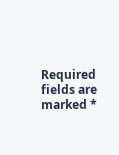Required fields are marked *